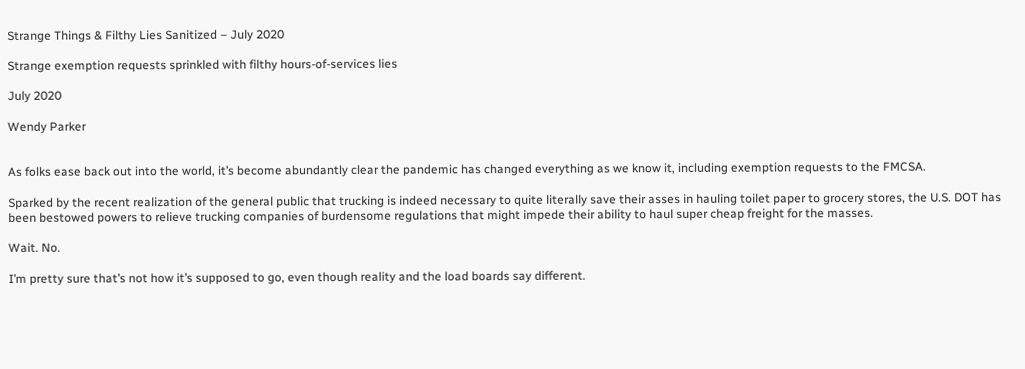Strange Things & Filthy Lies Sanitized – July 2020

Strange exemption requests sprinkled with filthy hours-of-services lies

July 2020

Wendy Parker


As folks ease back out into the world, it’s become abundantly clear the pandemic has changed everything as we know it, including exemption requests to the FMCSA.

Sparked by the recent realization of the general public that trucking is indeed necessary to quite literally save their asses in hauling toilet paper to grocery stores, the U.S. DOT has been bestowed powers to relieve trucking companies of burdensome regulations that might impede their ability to haul super cheap freight for the masses.

Wait. No.

I’m pretty sure that’s not how it’s supposed to go, even though reality and the load boards say different.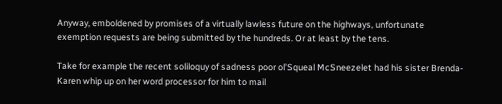Anyway, emboldened by promises of a virtually lawless future on the highways, unfortunate exemption requests are being submitted by the hundreds. Or at least by the tens.

Take for example the recent soliloquy of sadness poor ol’Squeal McSneezelet had his sister Brenda-Karen whip up on her word processor for him to mail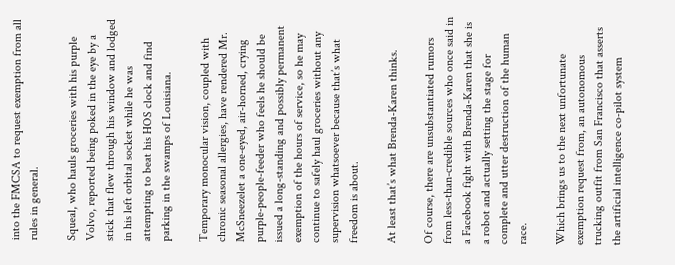into the FMCSA to request exemption from all rules in general.

Squeal, who hauls groceries with his purple Volvo, reported being poked in the eye by a stick that flew through his window and lodged in his left orbital socket while he was attempting to beat his HOS clock and find parking in the swamps of Louisiana.

Temporary monocular vision, coupled with chronic seasonal allergies, have rendered Mr. McSneezelet a one-eyed, air-horned, crying purple-people-feeder who feels he should be issued a long-standing and possibly permanent exemption of the hours of service, so he may continue to safely haul groceries without any supervision whatsoever because that’s what freedom is about.

At least that’s what Brenda-Karen thinks.

Of course, there are unsubstantiated rumors from less-than-credible sources who once said in a Facebook fight with Brenda-Karen that she is a robot and actually setting the stage for complete and utter destruction of the human race.

Which brings us to the next unfortunate exemption request from, an autonomous trucking outfit from San Francisco that asserts the artificial intelligence co-pilot system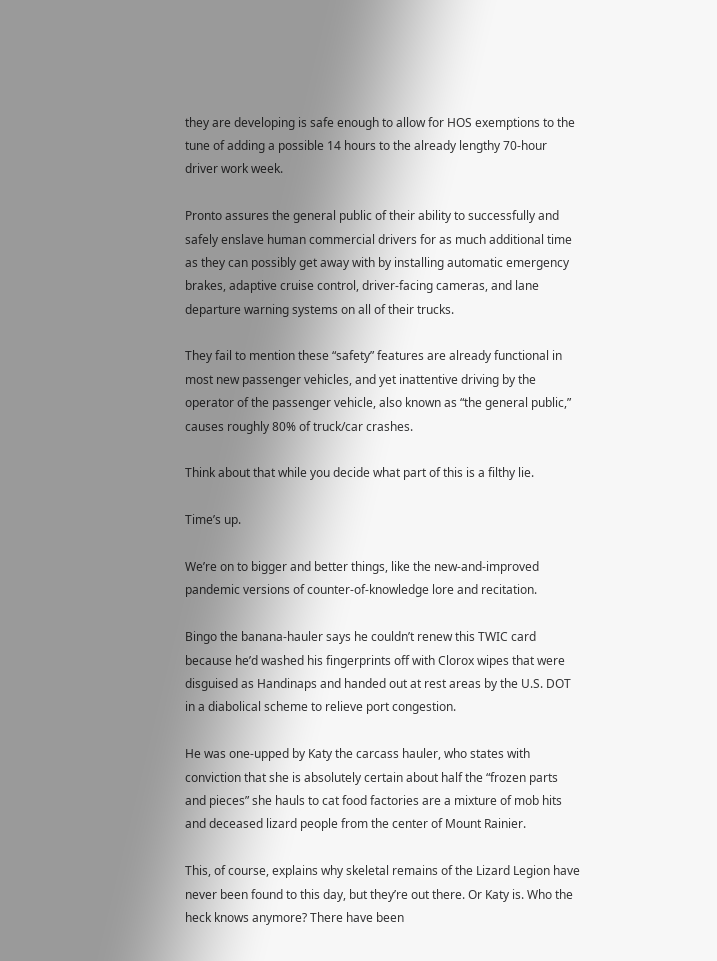they are developing is safe enough to allow for HOS exemptions to the tune of adding a possible 14 hours to the already lengthy 70-hour driver work week.

Pronto assures the general public of their ability to successfully and safely enslave human commercial drivers for as much additional time as they can possibly get away with by installing automatic emergency brakes, adaptive cruise control, driver-facing cameras, and lane departure warning systems on all of their trucks.

They fail to mention these “safety” features are already functional in most new passenger vehicles, and yet inattentive driving by the operator of the passenger vehicle, also known as “the general public,” causes roughly 80% of truck/car crashes.

Think about that while you decide what part of this is a filthy lie.

Time’s up.

We’re on to bigger and better things, like the new-and-improved pandemic versions of counter-of-knowledge lore and recitation.

Bingo the banana-hauler says he couldn’t renew this TWIC card because he’d washed his fingerprints off with Clorox wipes that were disguised as Handinaps and handed out at rest areas by the U.S. DOT in a diabolical scheme to relieve port congestion.

He was one-upped by Katy the carcass hauler, who states with conviction that she is absolutely certain about half the “frozen parts and pieces” she hauls to cat food factories are a mixture of mob hits and deceased lizard people from the center of Mount Rainier.

This, of course, explains why skeletal remains of the Lizard Legion have never been found to this day, but they’re out there. Or Katy is. Who the heck knows anymore? There have been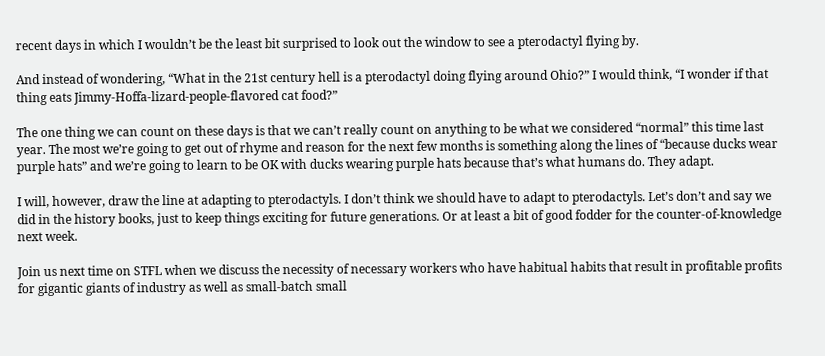recent days in which I wouldn’t be the least bit surprised to look out the window to see a pterodactyl flying by.

And instead of wondering, “What in the 21st century hell is a pterodactyl doing flying around Ohio?” I would think, “I wonder if that thing eats Jimmy-Hoffa-lizard-people-flavored cat food?”

The one thing we can count on these days is that we can’t really count on anything to be what we considered “normal” this time last year. The most we’re going to get out of rhyme and reason for the next few months is something along the lines of “because ducks wear purple hats” and we’re going to learn to be OK with ducks wearing purple hats because that’s what humans do. They adapt.

I will, however, draw the line at adapting to pterodactyls. I don’t think we should have to adapt to pterodactyls. Let’s don’t and say we did in the history books, just to keep things exciting for future generations. Or at least a bit of good fodder for the counter-of-knowledge next week.

Join us next time on STFL when we discuss the necessity of necessary workers who have habitual habits that result in profitable profits for gigantic giants of industry as well as small-batch small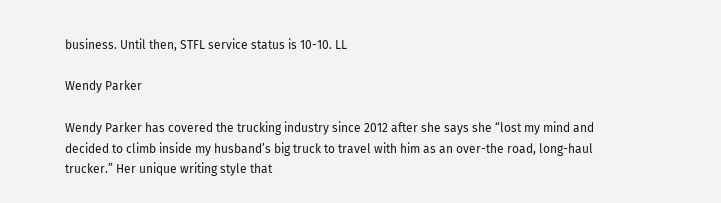business. Until then, STFL service status is 10-10. LL

Wendy Parker

Wendy Parker has covered the trucking industry since 2012 after she says she “lost my mind and decided to climb inside my husband’s big truck to travel with him as an over-the road, long-haul trucker.” Her unique writing style that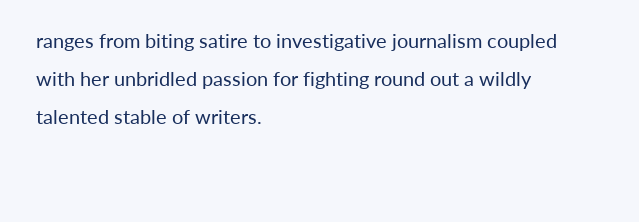ranges from biting satire to investigative journalism coupled with her unbridled passion for fighting round out a wildly talented stable of writers.